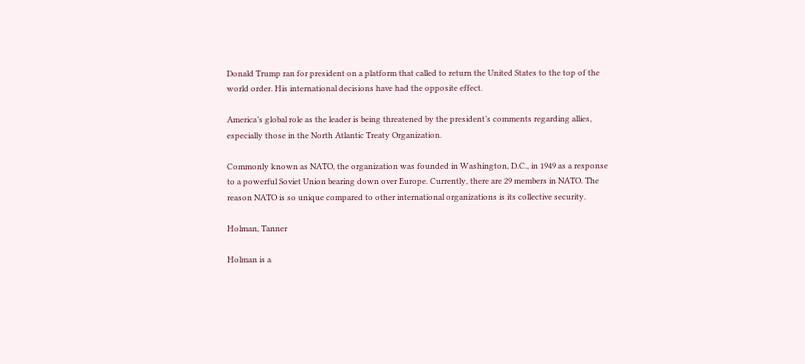Donald Trump ran for president on a platform that called to return the United States to the top of the world order. His international decisions have had the opposite effect.

America’s global role as the leader is being threatened by the president’s comments regarding allies, especially those in the North Atlantic Treaty Organization.

Commonly known as NATO, the organization was founded in Washington, D.C., in 1949 as a response to a powerful Soviet Union bearing down over Europe. Currently, there are 29 members in NATO. The reason NATO is so unique compared to other international organizations is its collective security.

Holman, Tanner

Holman is a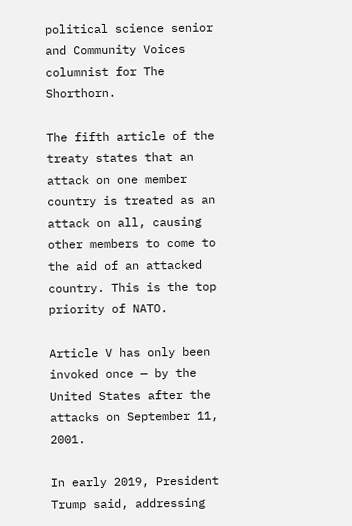political science senior and Community Voices columnist for The Shorthorn.

The fifth article of the treaty states that an attack on one member country is treated as an attack on all, causing other members to come to the aid of an attacked country. This is the top priority of NATO.

Article V has only been invoked once — by the United States after the attacks on September 11, 2001.

In early 2019, President Trump said, addressing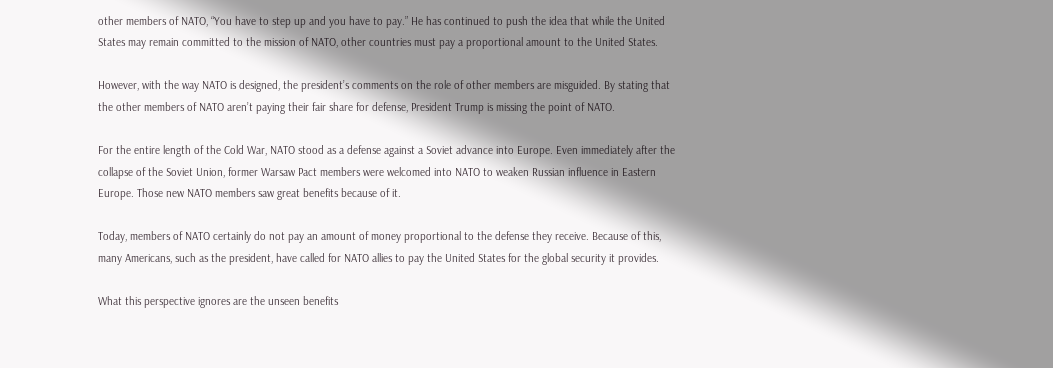other members of NATO, “You have to step up and you have to pay.” He has continued to push the idea that while the United States may remain committed to the mission of NATO, other countries must pay a proportional amount to the United States.

However, with the way NATO is designed, the president’s comments on the role of other members are misguided. By stating that the other members of NATO aren’t paying their fair share for defense, President Trump is missing the point of NATO.

For the entire length of the Cold War, NATO stood as a defense against a Soviet advance into Europe. Even immediately after the collapse of the Soviet Union, former Warsaw Pact members were welcomed into NATO to weaken Russian influence in Eastern Europe. Those new NATO members saw great benefits because of it.

Today, members of NATO certainly do not pay an amount of money proportional to the defense they receive. Because of this, many Americans, such as the president, have called for NATO allies to pay the United States for the global security it provides.

What this perspective ignores are the unseen benefits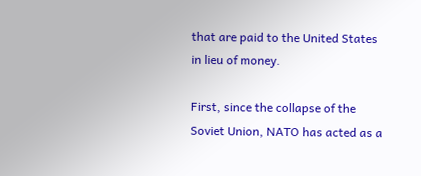that are paid to the United States in lieu of money.

First, since the collapse of the Soviet Union, NATO has acted as a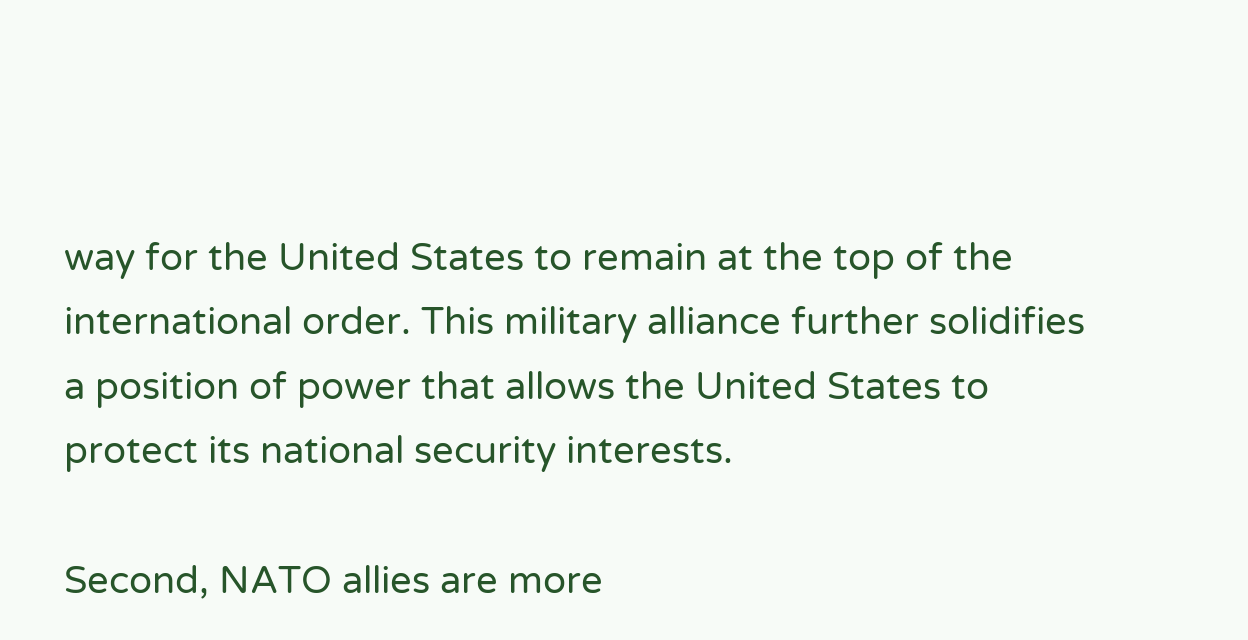way for the United States to remain at the top of the international order. This military alliance further solidifies a position of power that allows the United States to protect its national security interests.

Second, NATO allies are more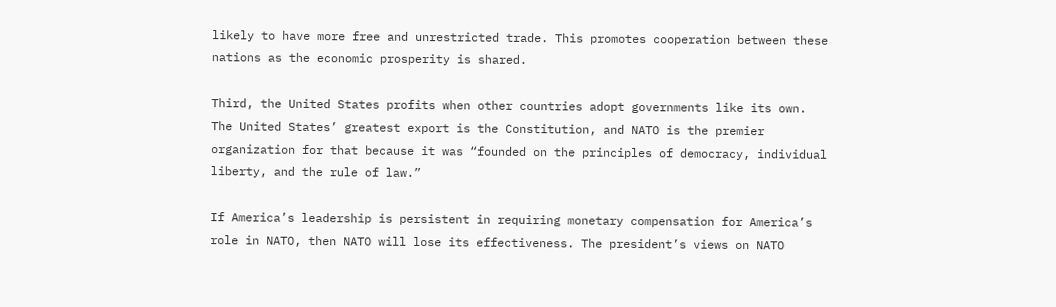likely to have more free and unrestricted trade. This promotes cooperation between these nations as the economic prosperity is shared.

Third, the United States profits when other countries adopt governments like its own. The United States’ greatest export is the Constitution, and NATO is the premier organization for that because it was “founded on the principles of democracy, individual liberty, and the rule of law.”

If America’s leadership is persistent in requiring monetary compensation for America’s role in NATO, then NATO will lose its effectiveness. The president’s views on NATO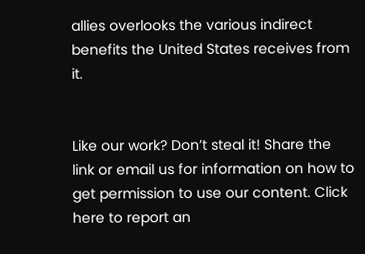allies overlooks the various indirect benefits the United States receives from it.


Like our work? Don’t steal it! Share the link or email us for information on how to get permission to use our content. Click here to report an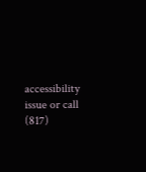accessibility issue or call (817)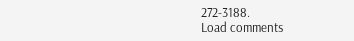272-3188.
Load comments